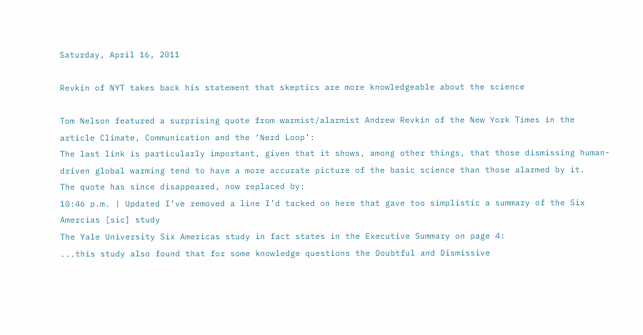Saturday, April 16, 2011

Revkin of NYT takes back his statement that skeptics are more knowledgeable about the science

Tom Nelson featured a surprising quote from warmist/alarmist Andrew Revkin of the New York Times in the article Climate, Communication and the ‘Nerd Loop’:
The last link is particularly important, given that it shows, among other things, that those dismissing human-driven global warming tend to have a more accurate picture of the basic science than those alarmed by it.
The quote has since disappeared, now replaced by:
10:46 p.m. | Updated I’ve removed a line I’d tacked on here that gave too simplistic a summary of the Six Amercias [sic] study
The Yale University Six Americas study in fact states in the Executive Summary on page 4:
...this study also found that for some knowledge questions the Doubtful and Dismissive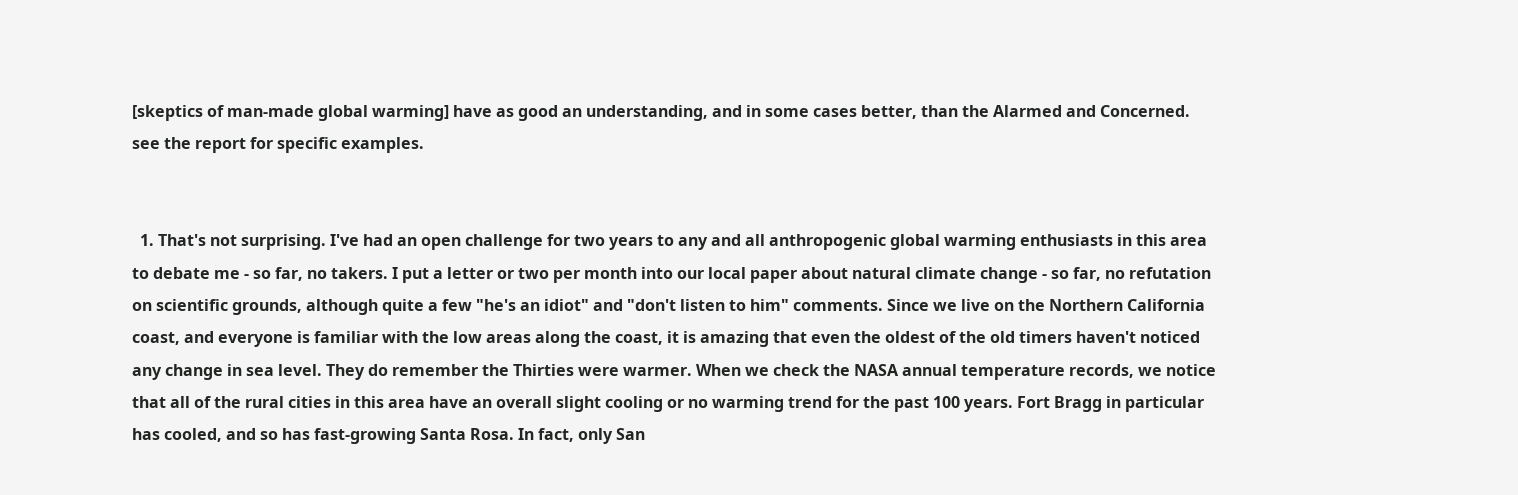[skeptics of man-made global warming] have as good an understanding, and in some cases better, than the Alarmed and Concerned.
see the report for specific examples.


  1. That's not surprising. I've had an open challenge for two years to any and all anthropogenic global warming enthusiasts in this area to debate me - so far, no takers. I put a letter or two per month into our local paper about natural climate change - so far, no refutation on scientific grounds, although quite a few "he's an idiot" and "don't listen to him" comments. Since we live on the Northern California coast, and everyone is familiar with the low areas along the coast, it is amazing that even the oldest of the old timers haven't noticed any change in sea level. They do remember the Thirties were warmer. When we check the NASA annual temperature records, we notice that all of the rural cities in this area have an overall slight cooling or no warming trend for the past 100 years. Fort Bragg in particular has cooled, and so has fast-growing Santa Rosa. In fact, only San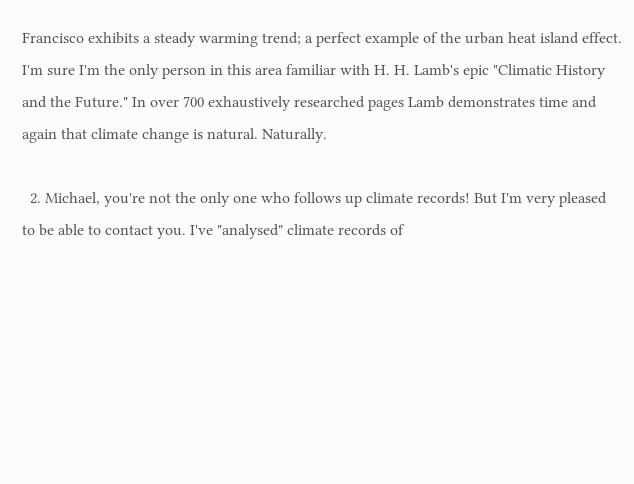Francisco exhibits a steady warming trend; a perfect example of the urban heat island effect. I'm sure I'm the only person in this area familiar with H. H. Lamb's epic "Climatic History and the Future." In over 700 exhaustively researched pages Lamb demonstrates time and again that climate change is natural. Naturally.

  2. Michael, you're not the only one who follows up climate records! But I'm very pleased to be able to contact you. I've "analysed" climate records of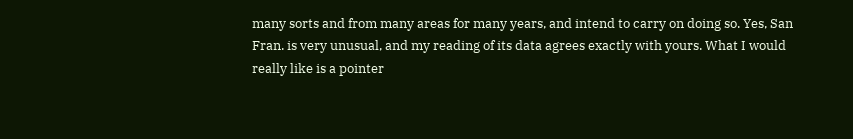many sorts and from many areas for many years, and intend to carry on doing so. Yes, San Fran. is very unusual, and my reading of its data agrees exactly with yours. What I would really like is a pointer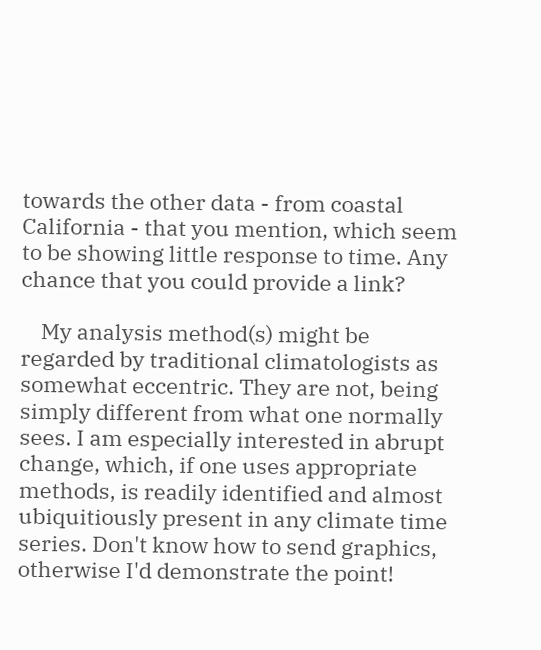towards the other data - from coastal California - that you mention, which seem to be showing little response to time. Any chance that you could provide a link?

    My analysis method(s) might be regarded by traditional climatologists as somewhat eccentric. They are not, being simply different from what one normally sees. I am especially interested in abrupt change, which, if one uses appropriate methods, is readily identified and almost ubiquitiously present in any climate time series. Don't know how to send graphics, otherwise I'd demonstrate the point!